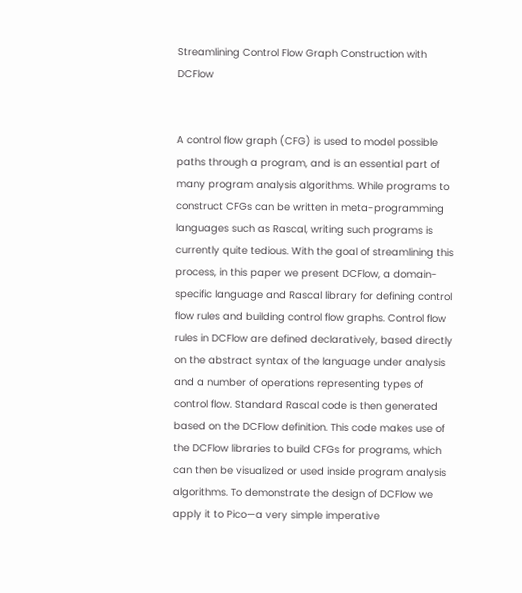Streamlining Control Flow Graph Construction with DCFlow


A control flow graph (CFG) is used to model possible paths through a program, and is an essential part of many program analysis algorithms. While programs to construct CFGs can be written in meta-programming languages such as Rascal, writing such programs is currently quite tedious. With the goal of streamlining this process, in this paper we present DCFlow, a domain-specific language and Rascal library for defining control flow rules and building control flow graphs. Control flow rules in DCFlow are defined declaratively, based directly on the abstract syntax of the language under analysis and a number of operations representing types of control flow. Standard Rascal code is then generated based on the DCFlow definition. This code makes use of the DCFlow libraries to build CFGs for programs, which can then be visualized or used inside program analysis algorithms. To demonstrate the design of DCFlow we apply it to Pico—a very simple imperative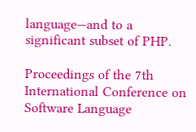language—and to a significant subset of PHP.

Proceedings of the 7th International Conference on Software Language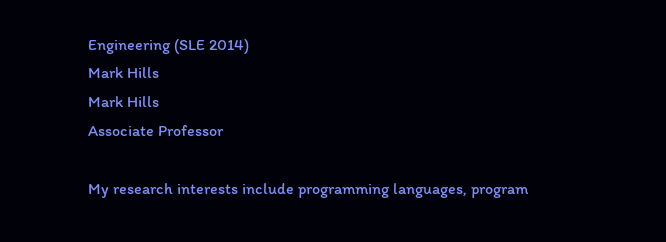Engineering (SLE 2014)
Mark Hills
Mark Hills
Associate Professor

My research interests include programming languages, program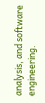analysis, and software engineering.